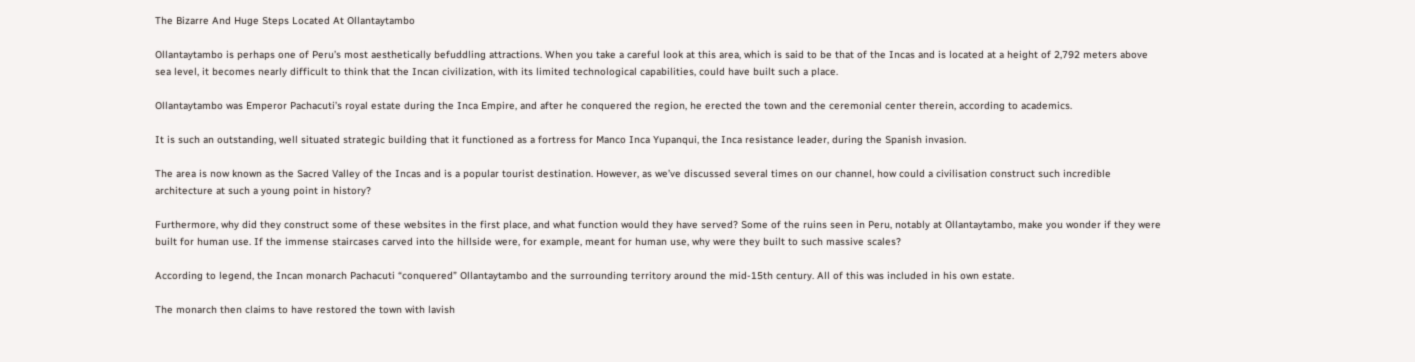The Bizarre And Huge Steps Located At Ollantaytambo

Ollantaytambo is perhaps one of Peru’s most aesthetically befuddling attractions. When you take a careful look at this area, which is said to be that of the Incas and is located at a height of 2,792 meters above sea level, it becomes nearly difficult to think that the Incan civilization, with its limited technological capabilities, could have built such a place.

Ollantaytambo was Emperor Pachacuti’s royal estate during the Inca Empire, and after he conquered the region, he erected the town and the ceremonial center therein, according to academics.

It is such an outstanding, well situated strategic building that it functioned as a fortress for Manco Inca Yupanqui, the Inca resistance leader, during the Spanish invasion.

The area is now known as the Sacred Valley of the Incas and is a popular tourist destination. However, as we’ve discussed several times on our channel, how could a civilisation construct such incredible architecture at such a young point in history?

Furthermore, why did they construct some of these websites in the first place, and what function would they have served? Some of the ruins seen in Peru, notably at Ollantaytambo, make you wonder if they were built for human use. If the immense staircases carved into the hillside were, for example, meant for human use, why were they built to such massive scales?

According to legend, the Incan monarch Pachacuti “conquered” Ollantaytambo and the surrounding territory around the mid-15th century. All of this was included in his own estate.

The monarch then claims to have restored the town with lavish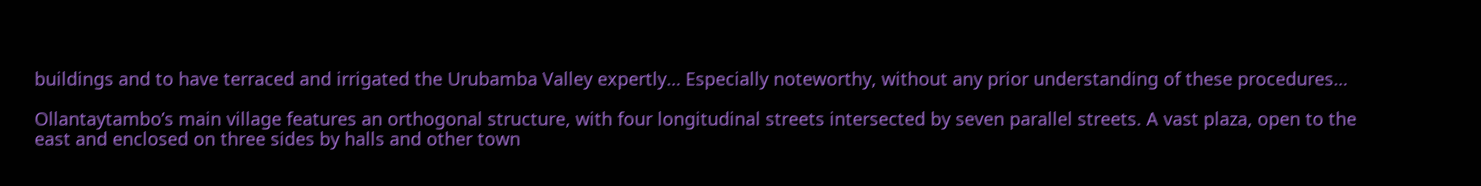buildings and to have terraced and irrigated the Urubamba Valley expertly… Especially noteworthy, without any prior understanding of these procedures…

Ollantaytambo’s main village features an orthogonal structure, with four longitudinal streets intersected by seven parallel streets. A vast plaza, open to the east and enclosed on three sides by halls and other town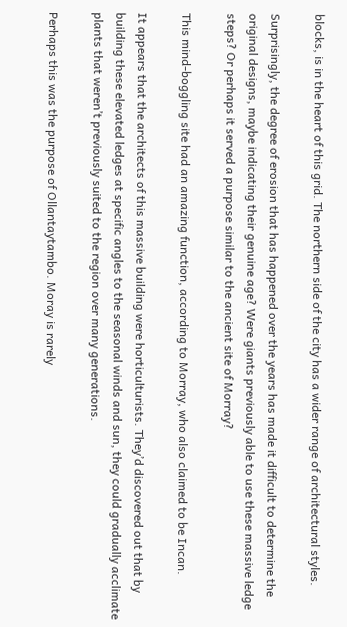blocks, is in the heart of this grid. The northern side of the city has a wider range of architectural styles.

Surprisingly, the degree of erosion that has happened over the years has made it difficult to determine the original designs, maybe indicating their genuine age? Were giants previously able to use these massive ledge steps? Or perhaps it served a purpose similar to the ancient site of Morray?

This mind-boggling site had an amazing function, according to Morray, who also claimed to be Incan.

It appears that the architects of this massive building were horticulturists. They’d discovered out that by building these elevated ledges at specific angles to the seasonal winds and sun, they could gradually acclimate plants that weren’t previously suited to the region over many generations.

Perhaps this was the purpose of Ollantaytambo. Moray is rarely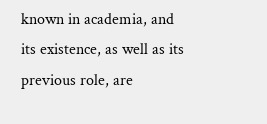known in academia, and its existence, as well as its previous role, are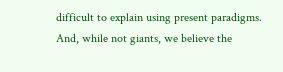difficult to explain using present paradigms. And, while not giants, we believe the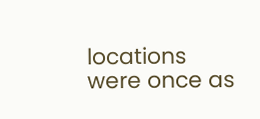locations were once as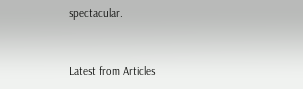spectacular.


Latest from Articles